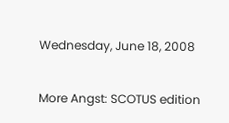Wednesday, June 18, 2008

More Angst: SCOTUS edition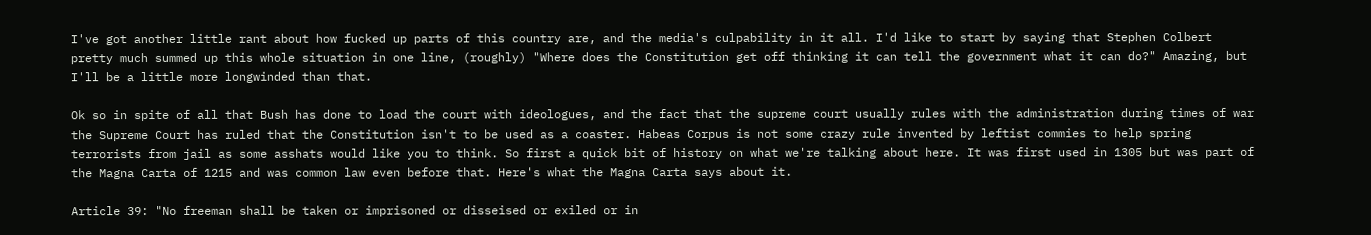I've got another little rant about how fucked up parts of this country are, and the media's culpability in it all. I'd like to start by saying that Stephen Colbert pretty much summed up this whole situation in one line, (roughly) "Where does the Constitution get off thinking it can tell the government what it can do?" Amazing, but I'll be a little more longwinded than that.

Ok so in spite of all that Bush has done to load the court with ideologues, and the fact that the supreme court usually rules with the administration during times of war the Supreme Court has ruled that the Constitution isn't to be used as a coaster. Habeas Corpus is not some crazy rule invented by leftist commies to help spring terrorists from jail as some asshats would like you to think. So first a quick bit of history on what we're talking about here. It was first used in 1305 but was part of the Magna Carta of 1215 and was common law even before that. Here's what the Magna Carta says about it.

Article 39: "No freeman shall be taken or imprisoned or disseised or exiled or in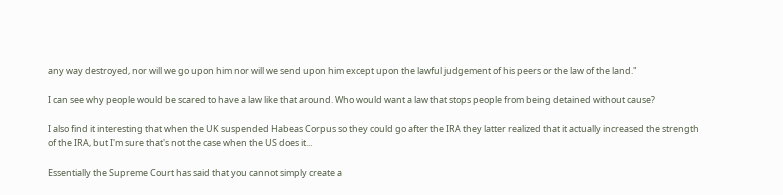any way destroyed, nor will we go upon him nor will we send upon him except upon the lawful judgement of his peers or the law of the land."

I can see why people would be scared to have a law like that around. Who would want a law that stops people from being detained without cause?

I also find it interesting that when the UK suspended Habeas Corpus so they could go after the IRA they latter realized that it actually increased the strength of the IRA, but I'm sure that's not the case when the US does it...

Essentially the Supreme Court has said that you cannot simply create a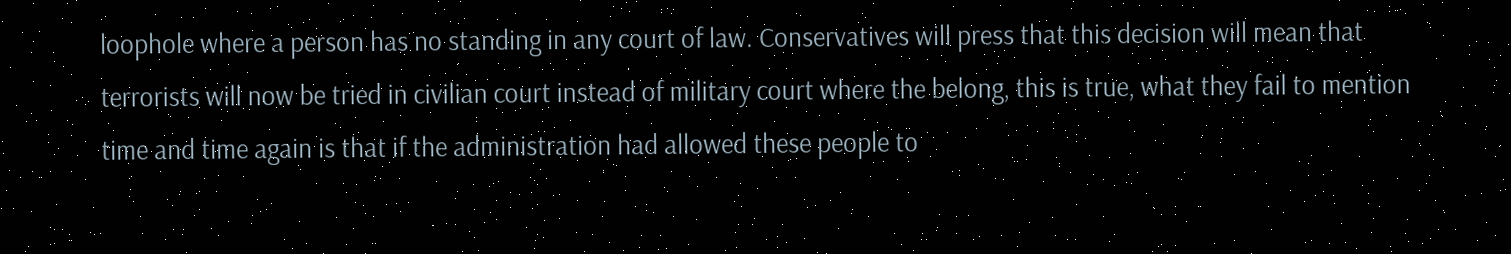loophole where a person has no standing in any court of law. Conservatives will press that this decision will mean that terrorists will now be tried in civilian court instead of military court where the belong, this is true, what they fail to mention time and time again is that if the administration had allowed these people to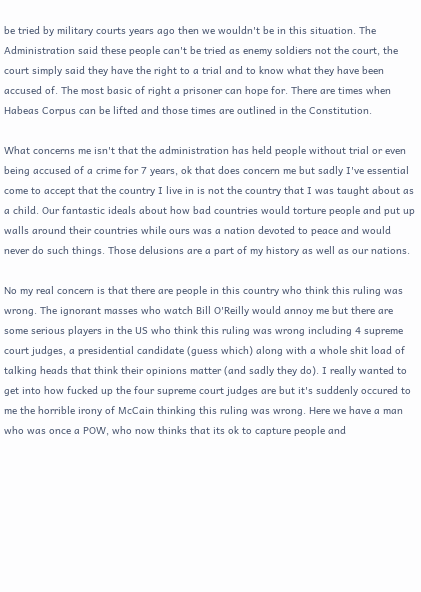be tried by military courts years ago then we wouldn't be in this situation. The Administration said these people can't be tried as enemy soldiers not the court, the court simply said they have the right to a trial and to know what they have been accused of. The most basic of right a prisoner can hope for. There are times when Habeas Corpus can be lifted and those times are outlined in the Constitution.

What concerns me isn't that the administration has held people without trial or even being accused of a crime for 7 years, ok that does concern me but sadly I've essential come to accept that the country I live in is not the country that I was taught about as a child. Our fantastic ideals about how bad countries would torture people and put up walls around their countries while ours was a nation devoted to peace and would never do such things. Those delusions are a part of my history as well as our nations.

No my real concern is that there are people in this country who think this ruling was wrong. The ignorant masses who watch Bill O'Reilly would annoy me but there are some serious players in the US who think this ruling was wrong including 4 supreme court judges, a presidential candidate (guess which) along with a whole shit load of talking heads that think their opinions matter (and sadly they do). I really wanted to get into how fucked up the four supreme court judges are but it's suddenly occured to me the horrible irony of McCain thinking this ruling was wrong. Here we have a man who was once a POW, who now thinks that its ok to capture people and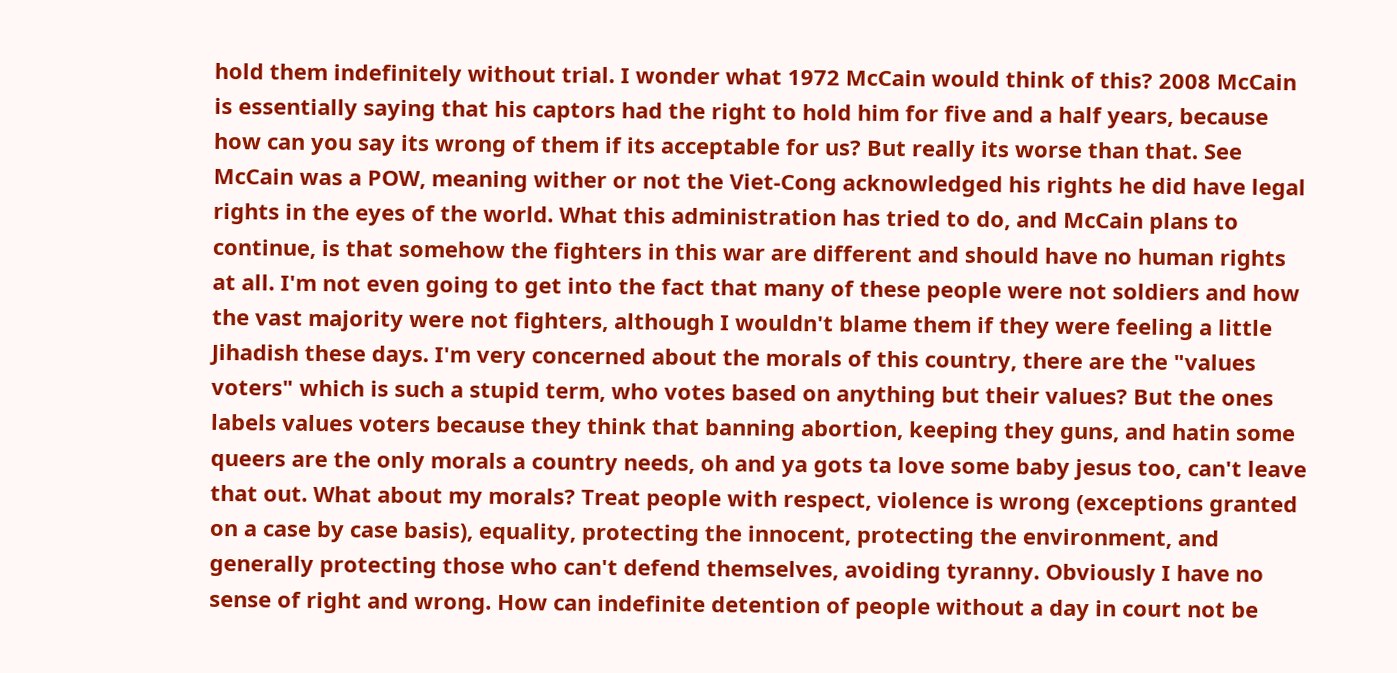hold them indefinitely without trial. I wonder what 1972 McCain would think of this? 2008 McCain is essentially saying that his captors had the right to hold him for five and a half years, because how can you say its wrong of them if its acceptable for us? But really its worse than that. See McCain was a POW, meaning wither or not the Viet-Cong acknowledged his rights he did have legal rights in the eyes of the world. What this administration has tried to do, and McCain plans to continue, is that somehow the fighters in this war are different and should have no human rights at all. I'm not even going to get into the fact that many of these people were not soldiers and how the vast majority were not fighters, although I wouldn't blame them if they were feeling a little Jihadish these days. I'm very concerned about the morals of this country, there are the "values voters" which is such a stupid term, who votes based on anything but their values? But the ones labels values voters because they think that banning abortion, keeping they guns, and hatin some queers are the only morals a country needs, oh and ya gots ta love some baby jesus too, can't leave that out. What about my morals? Treat people with respect, violence is wrong (exceptions granted on a case by case basis), equality, protecting the innocent, protecting the environment, and generally protecting those who can't defend themselves, avoiding tyranny. Obviously I have no sense of right and wrong. How can indefinite detention of people without a day in court not be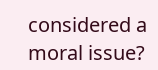considered a moral issue?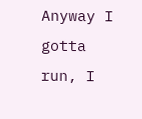Anyway I gotta run, I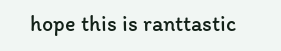hope this is ranttastic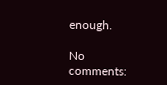enough.

No comments: